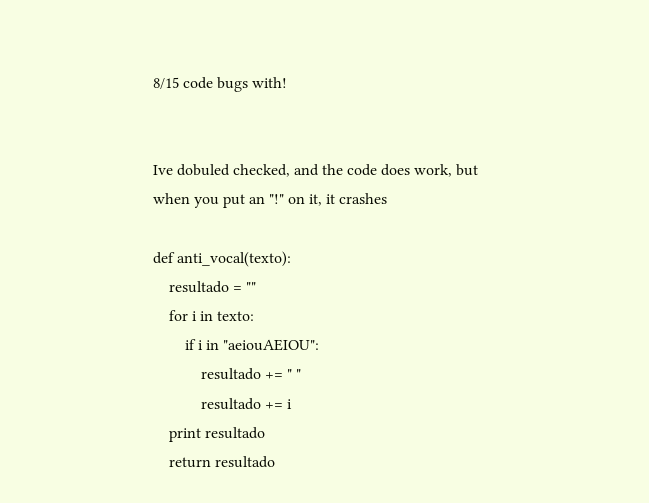8/15 code bugs with!


Ive dobuled checked, and the code does work, but when you put an "!" on it, it crashes

def anti_vocal(texto):
    resultado = ""
    for i in texto:
        if i in "aeiouAEIOU":
            resultado += " "
            resultado += i
    print resultado
    return resultado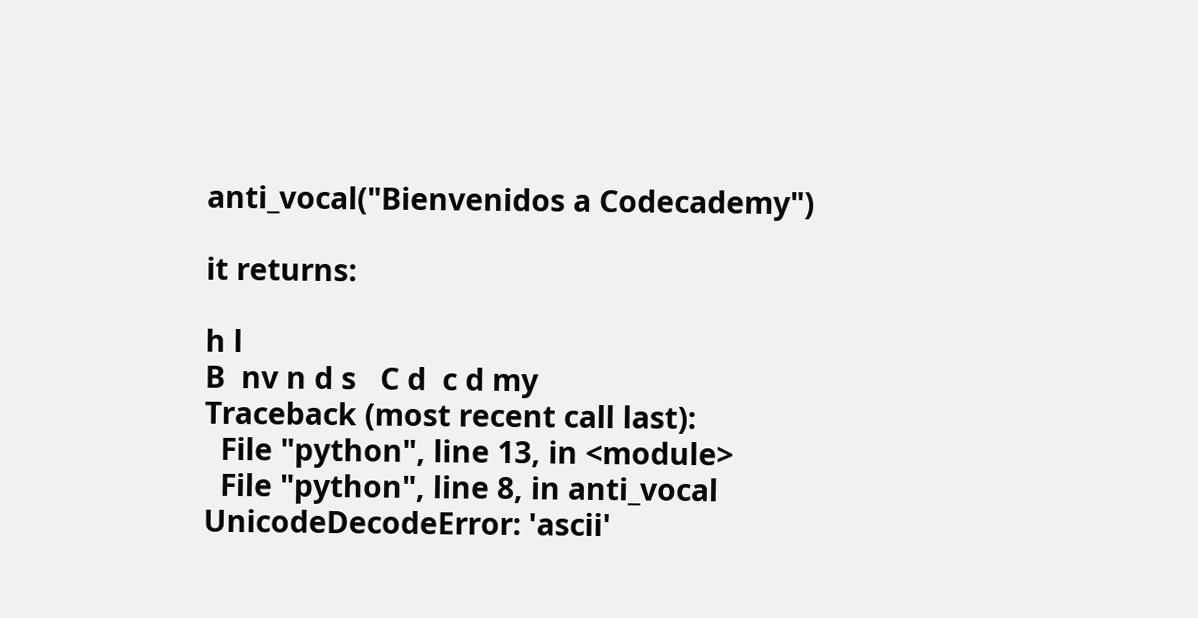anti_vocal("Bienvenidos a Codecademy")

it returns:

h l
B  nv n d s   C d  c d my
Traceback (most recent call last):
  File "python", line 13, in <module>
  File "python", line 8, in anti_vocal
UnicodeDecodeError: 'ascii'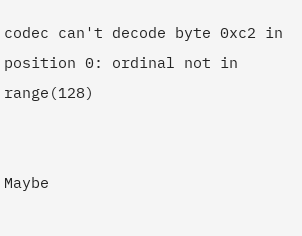codec can't decode byte 0xc2 in position 0: ordinal not in range(128)


Maybe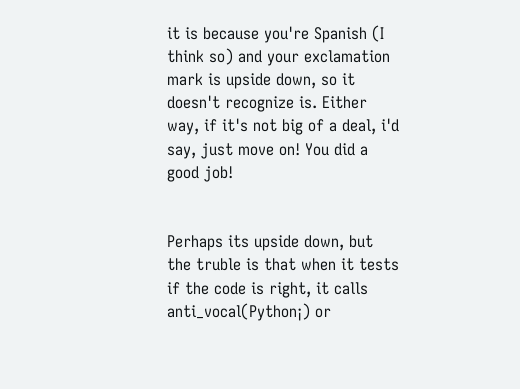it is because you're Spanish (I think so) and your exclamation mark is upside down, so it doesn't recognize is. Either way, if it's not big of a deal, i'd say, just move on! You did a good job!


Perhaps its upside down, but the truble is that when it tests if the code is right, it calls anti_vocal(Python¡) or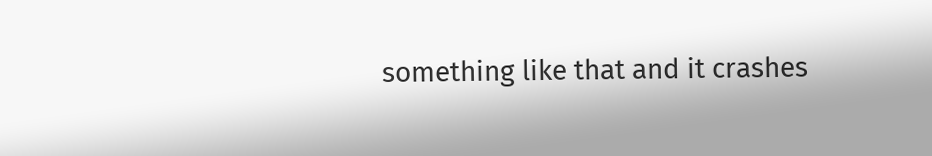something like that and it crashes